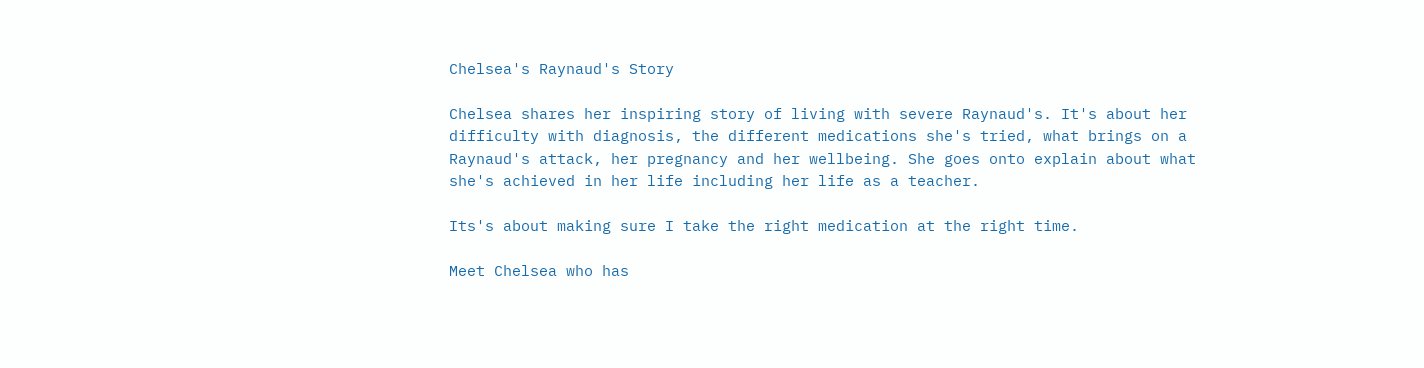Chelsea's Raynaud's Story

Chelsea shares her inspiring story of living with severe Raynaud's. It's about her difficulty with diagnosis, the different medications she's tried, what brings on a Raynaud's attack, her pregnancy and her wellbeing. She goes onto explain about what she's achieved in her life including her life as a teacher.

Its's about making sure I take the right medication at the right time.

Meet Chelsea who has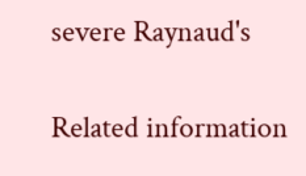severe Raynaud's

Related information